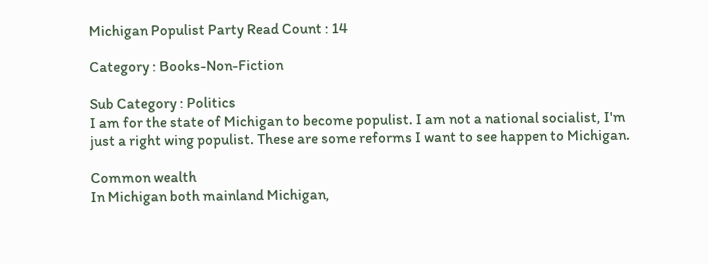Michigan Populist Party Read Count : 14

Category : Books-Non-Fiction

Sub Category : Politics
I am for the state of Michigan to become populist. I am not a national socialist, I'm just a right wing populist. These are some reforms I want to see happen to Michigan.

Common wealth
In Michigan both mainland Michigan,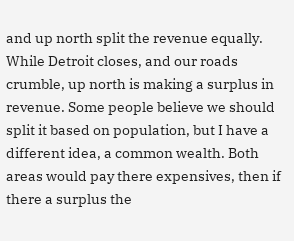and up north split the revenue equally. While Detroit closes, and our roads crumble, up north is making a surplus in revenue. Some people believe we should split it based on population, but I have a different idea, a common wealth. Both areas would pay there expensives, then if there a surplus the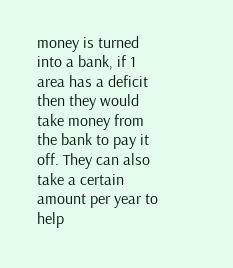money is turned into a bank, if 1 area has a deficit then they would take money from the bank to pay it off. They can also take a certain amount per year to help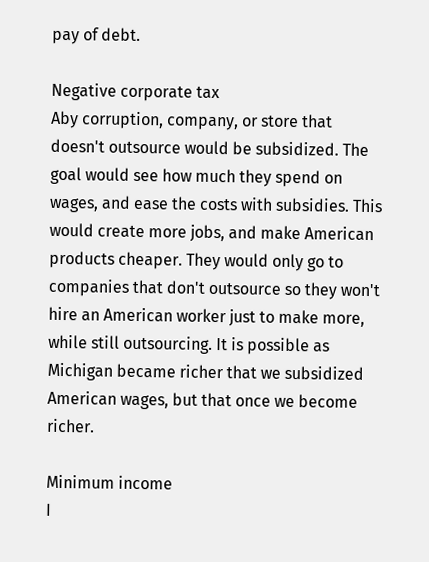pay of debt.

Negative corporate tax
Aby corruption, company, or store that doesn't outsource would be subsidized. The goal would see how much they spend on wages, and ease the costs with subsidies. This would create more jobs, and make American products cheaper. They would only go to companies that don't outsource so they won't hire an American worker just to make more, while still outsourcing. It is possible as Michigan became richer that we subsidized American wages, but that once we become richer.

Minimum income
I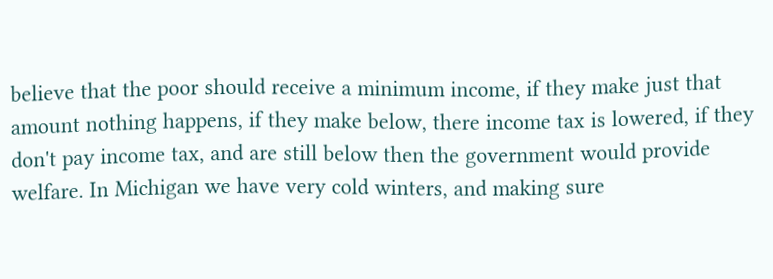believe that the poor should receive a minimum income, if they make just that amount nothing happens, if they make below, there income tax is lowered, if they don't pay income tax, and are still below then the government would provide welfare. In Michigan we have very cold winters, and making sure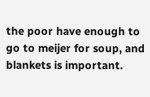the poor have enough to go to meijer for soup, and blankets is important.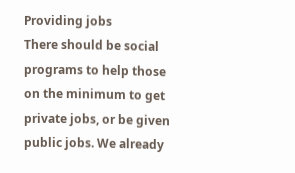Providing jobs
There should be social programs to help those on the minimum to get private jobs, or be given public jobs. We already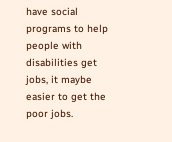have social programs to help people with disabilities get jobs, it maybe easier to get the poor jobs.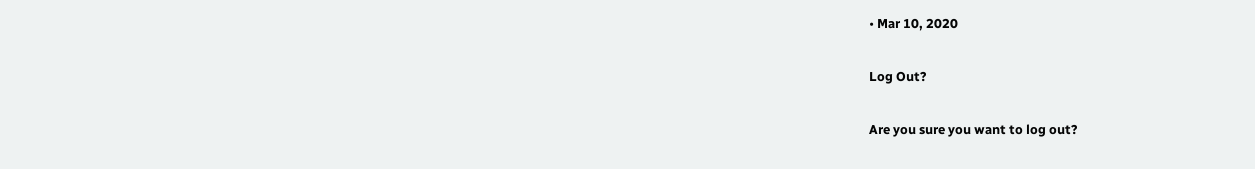• Mar 10, 2020

Log Out?

Are you sure you want to log out?